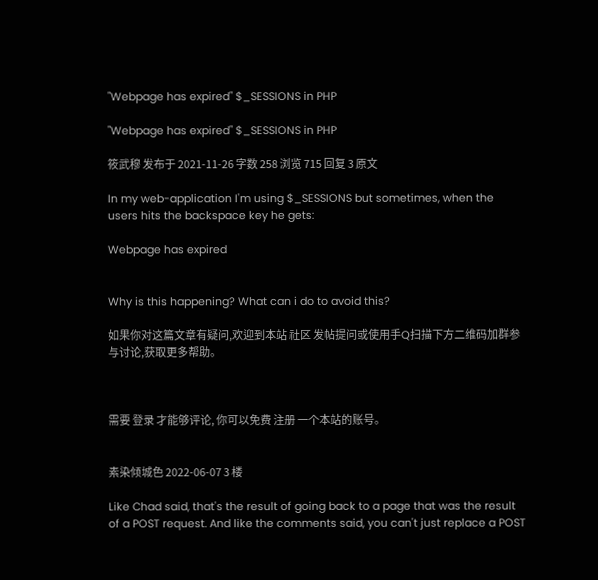"Webpage has expired" $_SESSIONS in PHP

"Webpage has expired" $_SESSIONS in PHP

筱武穆 发布于 2021-11-26 字数 258 浏览 715 回复 3 原文

In my web-application I'm using $_SESSIONS but sometimes, when the users hits the backspace key he gets:

Webpage has expired


Why is this happening? What can i do to avoid this?

如果你对这篇文章有疑问,欢迎到本站 社区 发帖提问或使用手Q扫描下方二维码加群参与讨论,获取更多帮助。



需要 登录 才能够评论, 你可以免费 注册 一个本站的账号。


素染倾城色 2022-06-07 3 楼

Like Chad said, that's the result of going back to a page that was the result of a POST request. And like the comments said, you can't just replace a POST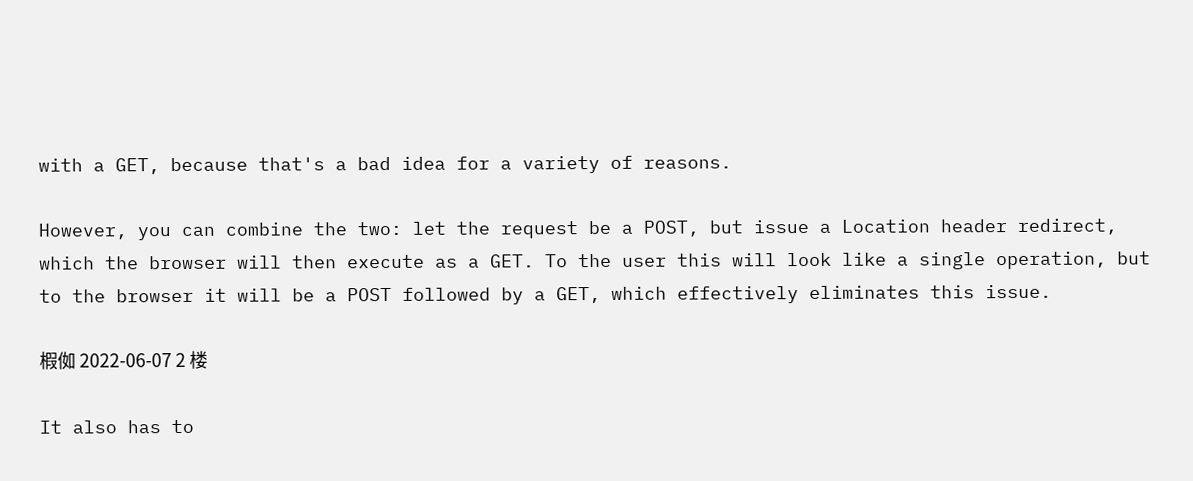with a GET, because that's a bad idea for a variety of reasons.

However, you can combine the two: let the request be a POST, but issue a Location header redirect, which the browser will then execute as a GET. To the user this will look like a single operation, but to the browser it will be a POST followed by a GET, which effectively eliminates this issue.

椵侞 2022-06-07 2 楼

It also has to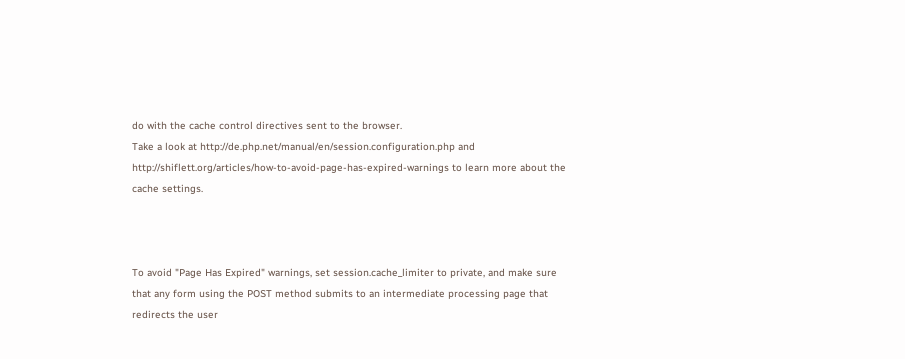do with the cache control directives sent to the browser.
Take a look at http://de.php.net/manual/en/session.configuration.php and http://shiflett.org/articles/how-to-avoid-page-has-expired-warnings to learn more about the cache settings.



To avoid "Page Has Expired" warnings, set session.cache_limiter to private, and make sure that any form using the POST method submits to an intermediate processing page that redirects the user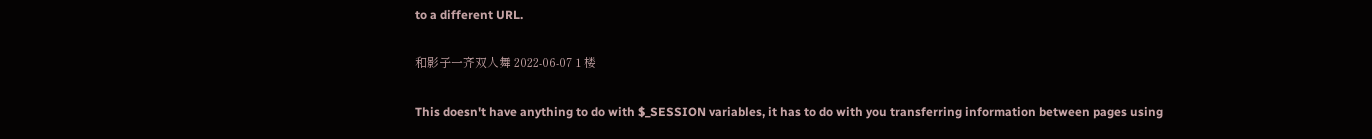to a different URL.

和影子一齐双人舞 2022-06-07 1 楼

This doesn't have anything to do with $_SESSION variables, it has to do with you transferring information between pages using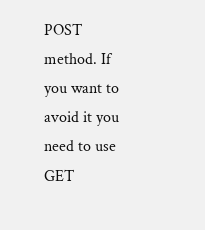POST method. If you want to avoid it you need to use GET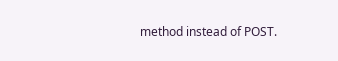method instead of POST.